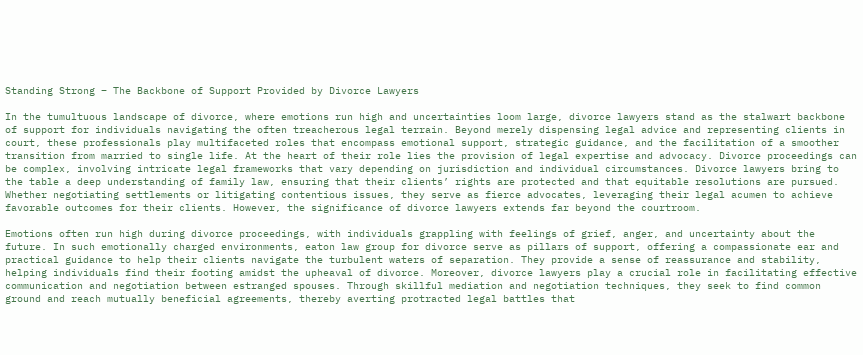Standing Strong – The Backbone of Support Provided by Divorce Lawyers

In the tumultuous landscape of divorce, where emotions run high and uncertainties loom large, divorce lawyers stand as the stalwart backbone of support for individuals navigating the often treacherous legal terrain. Beyond merely dispensing legal advice and representing clients in court, these professionals play multifaceted roles that encompass emotional support, strategic guidance, and the facilitation of a smoother transition from married to single life. At the heart of their role lies the provision of legal expertise and advocacy. Divorce proceedings can be complex, involving intricate legal frameworks that vary depending on jurisdiction and individual circumstances. Divorce lawyers bring to the table a deep understanding of family law, ensuring that their clients’ rights are protected and that equitable resolutions are pursued. Whether negotiating settlements or litigating contentious issues, they serve as fierce advocates, leveraging their legal acumen to achieve favorable outcomes for their clients. However, the significance of divorce lawyers extends far beyond the courtroom.

Emotions often run high during divorce proceedings, with individuals grappling with feelings of grief, anger, and uncertainty about the future. In such emotionally charged environments, eaton law group for divorce serve as pillars of support, offering a compassionate ear and practical guidance to help their clients navigate the turbulent waters of separation. They provide a sense of reassurance and stability, helping individuals find their footing amidst the upheaval of divorce. Moreover, divorce lawyers play a crucial role in facilitating effective communication and negotiation between estranged spouses. Through skillful mediation and negotiation techniques, they seek to find common ground and reach mutually beneficial agreements, thereby averting protracted legal battles that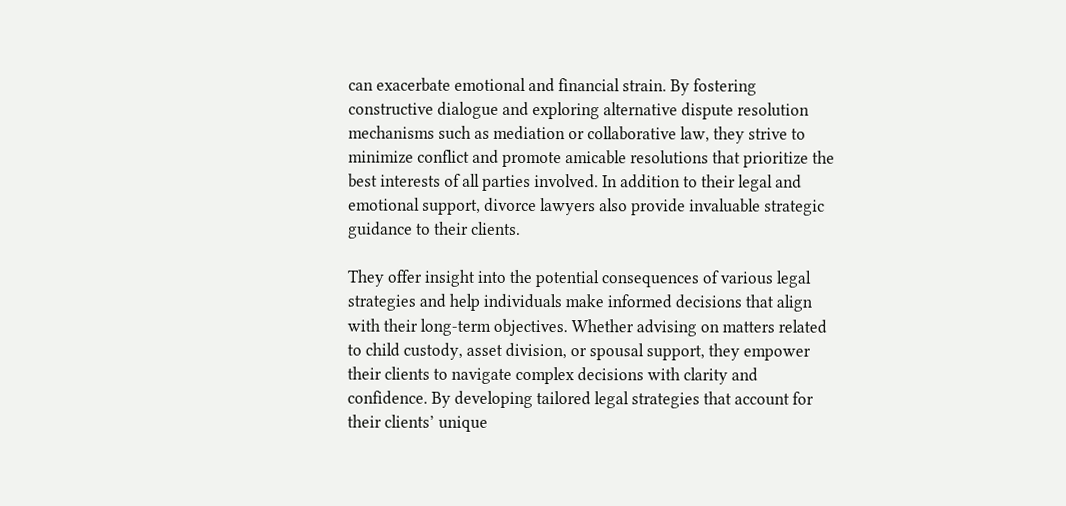can exacerbate emotional and financial strain. By fostering constructive dialogue and exploring alternative dispute resolution mechanisms such as mediation or collaborative law, they strive to minimize conflict and promote amicable resolutions that prioritize the best interests of all parties involved. In addition to their legal and emotional support, divorce lawyers also provide invaluable strategic guidance to their clients.

They offer insight into the potential consequences of various legal strategies and help individuals make informed decisions that align with their long-term objectives. Whether advising on matters related to child custody, asset division, or spousal support, they empower their clients to navigate complex decisions with clarity and confidence. By developing tailored legal strategies that account for their clients’ unique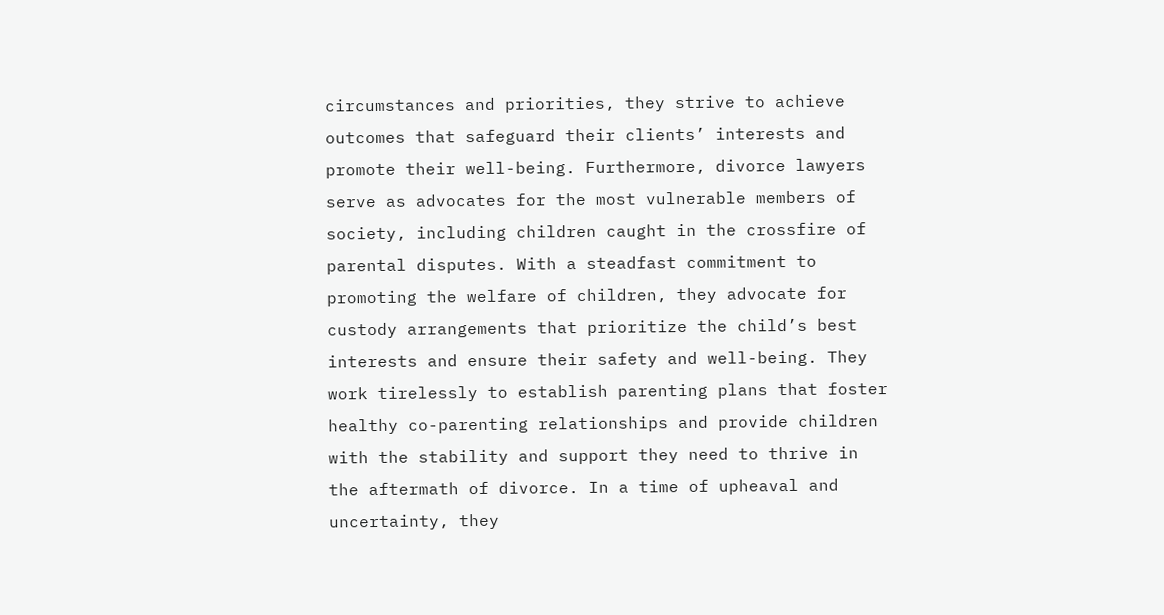circumstances and priorities, they strive to achieve outcomes that safeguard their clients’ interests and promote their well-being. Furthermore, divorce lawyers serve as advocates for the most vulnerable members of society, including children caught in the crossfire of parental disputes. With a steadfast commitment to promoting the welfare of children, they advocate for custody arrangements that prioritize the child’s best interests and ensure their safety and well-being. They work tirelessly to establish parenting plans that foster healthy co-parenting relationships and provide children with the stability and support they need to thrive in the aftermath of divorce. In a time of upheaval and uncertainty, they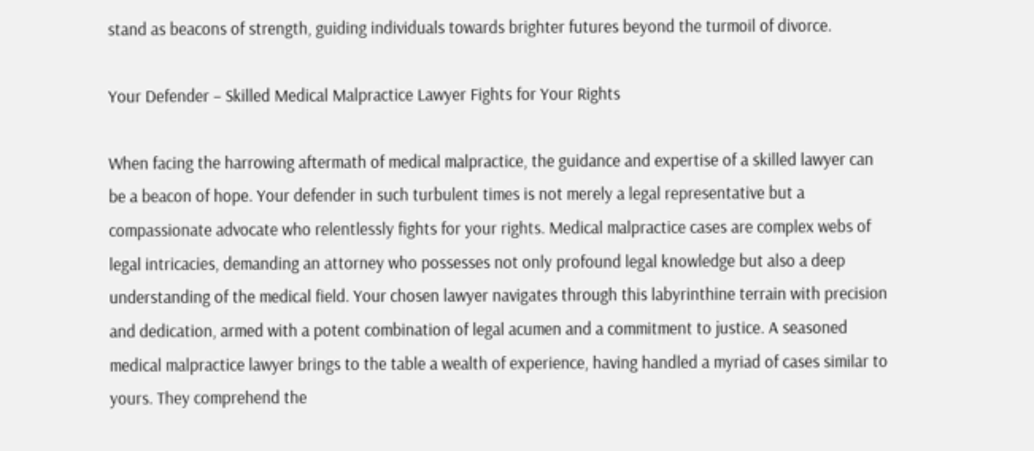stand as beacons of strength, guiding individuals towards brighter futures beyond the turmoil of divorce.

Your Defender – Skilled Medical Malpractice Lawyer Fights for Your Rights

When facing the harrowing aftermath of medical malpractice, the guidance and expertise of a skilled lawyer can be a beacon of hope. Your defender in such turbulent times is not merely a legal representative but a compassionate advocate who relentlessly fights for your rights. Medical malpractice cases are complex webs of legal intricacies, demanding an attorney who possesses not only profound legal knowledge but also a deep understanding of the medical field. Your chosen lawyer navigates through this labyrinthine terrain with precision and dedication, armed with a potent combination of legal acumen and a commitment to justice. A seasoned medical malpractice lawyer brings to the table a wealth of experience, having handled a myriad of cases similar to yours. They comprehend the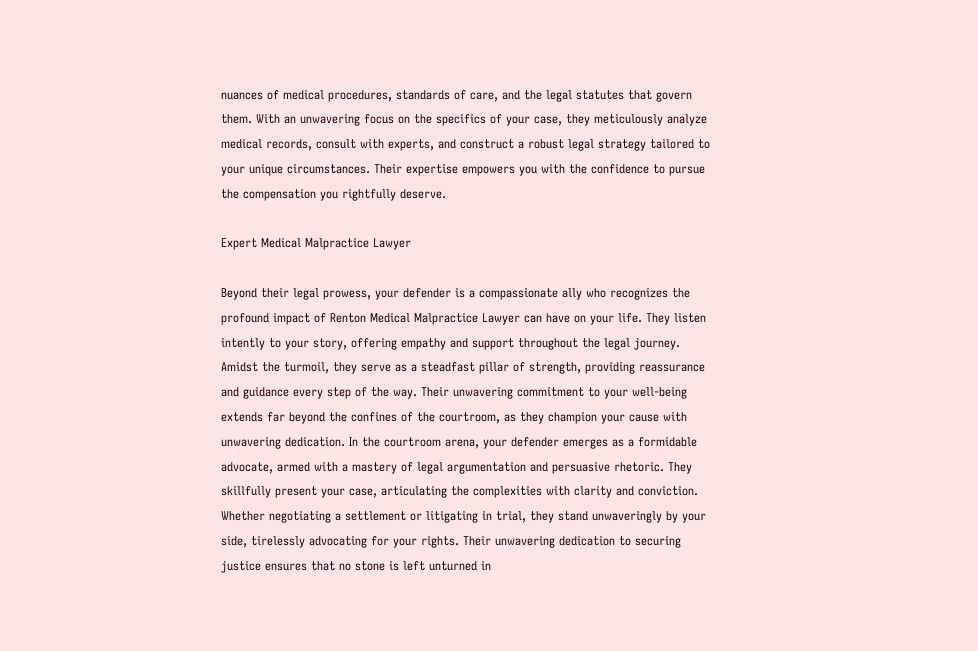nuances of medical procedures, standards of care, and the legal statutes that govern them. With an unwavering focus on the specifics of your case, they meticulously analyze medical records, consult with experts, and construct a robust legal strategy tailored to your unique circumstances. Their expertise empowers you with the confidence to pursue the compensation you rightfully deserve.

Expert Medical Malpractice Lawyer

Beyond their legal prowess, your defender is a compassionate ally who recognizes the profound impact of Renton Medical Malpractice Lawyer can have on your life. They listen intently to your story, offering empathy and support throughout the legal journey. Amidst the turmoil, they serve as a steadfast pillar of strength, providing reassurance and guidance every step of the way. Their unwavering commitment to your well-being extends far beyond the confines of the courtroom, as they champion your cause with unwavering dedication. In the courtroom arena, your defender emerges as a formidable advocate, armed with a mastery of legal argumentation and persuasive rhetoric. They skillfully present your case, articulating the complexities with clarity and conviction. Whether negotiating a settlement or litigating in trial, they stand unwaveringly by your side, tirelessly advocating for your rights. Their unwavering dedication to securing justice ensures that no stone is left unturned in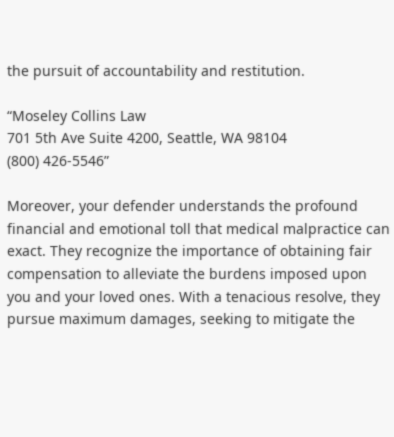the pursuit of accountability and restitution.

“Moseley Collins Law
701 5th Ave Suite 4200, Seattle, WA 98104
(800) 426-5546”

Moreover, your defender understands the profound financial and emotional toll that medical malpractice can exact. They recognize the importance of obtaining fair compensation to alleviate the burdens imposed upon you and your loved ones. With a tenacious resolve, they pursue maximum damages, seeking to mitigate the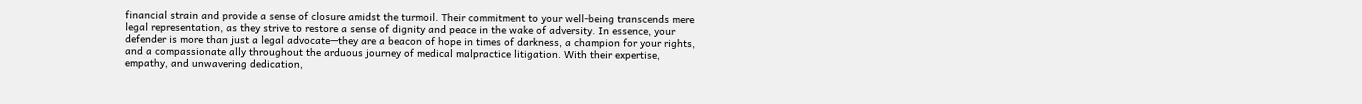financial strain and provide a sense of closure amidst the turmoil. Their commitment to your well-being transcends mere legal representation, as they strive to restore a sense of dignity and peace in the wake of adversity. In essence, your defender is more than just a legal advocate—they are a beacon of hope in times of darkness, a champion for your rights, and a compassionate ally throughout the arduous journey of medical malpractice litigation. With their expertise, empathy, and unwavering dedication,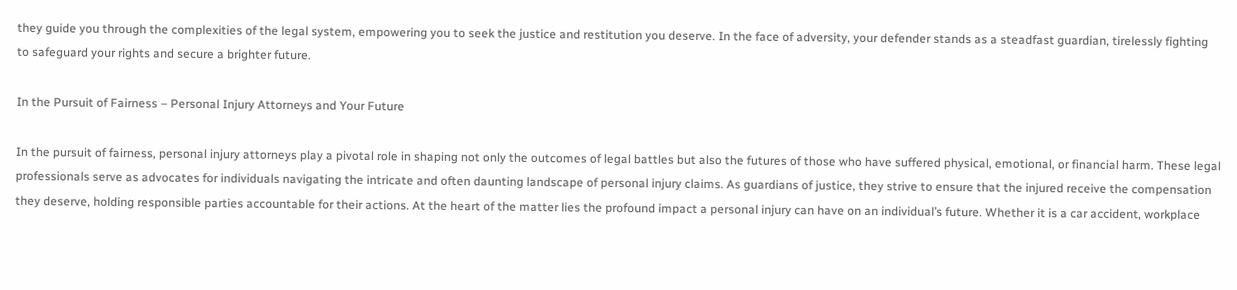they guide you through the complexities of the legal system, empowering you to seek the justice and restitution you deserve. In the face of adversity, your defender stands as a steadfast guardian, tirelessly fighting to safeguard your rights and secure a brighter future.

In the Pursuit of Fairness – Personal Injury Attorneys and Your Future

In the pursuit of fairness, personal injury attorneys play a pivotal role in shaping not only the outcomes of legal battles but also the futures of those who have suffered physical, emotional, or financial harm. These legal professionals serve as advocates for individuals navigating the intricate and often daunting landscape of personal injury claims. As guardians of justice, they strive to ensure that the injured receive the compensation they deserve, holding responsible parties accountable for their actions. At the heart of the matter lies the profound impact a personal injury can have on an individual’s future. Whether it is a car accident, workplace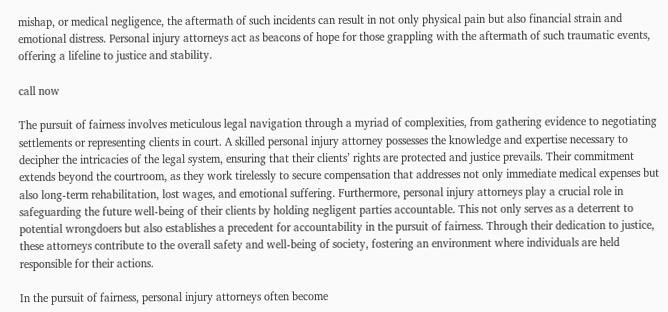mishap, or medical negligence, the aftermath of such incidents can result in not only physical pain but also financial strain and emotional distress. Personal injury attorneys act as beacons of hope for those grappling with the aftermath of such traumatic events, offering a lifeline to justice and stability.

call now

The pursuit of fairness involves meticulous legal navigation through a myriad of complexities, from gathering evidence to negotiating settlements or representing clients in court. A skilled personal injury attorney possesses the knowledge and expertise necessary to decipher the intricacies of the legal system, ensuring that their clients’ rights are protected and justice prevails. Their commitment extends beyond the courtroom, as they work tirelessly to secure compensation that addresses not only immediate medical expenses but also long-term rehabilitation, lost wages, and emotional suffering. Furthermore, personal injury attorneys play a crucial role in safeguarding the future well-being of their clients by holding negligent parties accountable. This not only serves as a deterrent to potential wrongdoers but also establishes a precedent for accountability in the pursuit of fairness. Through their dedication to justice, these attorneys contribute to the overall safety and well-being of society, fostering an environment where individuals are held responsible for their actions.

In the pursuit of fairness, personal injury attorneys often become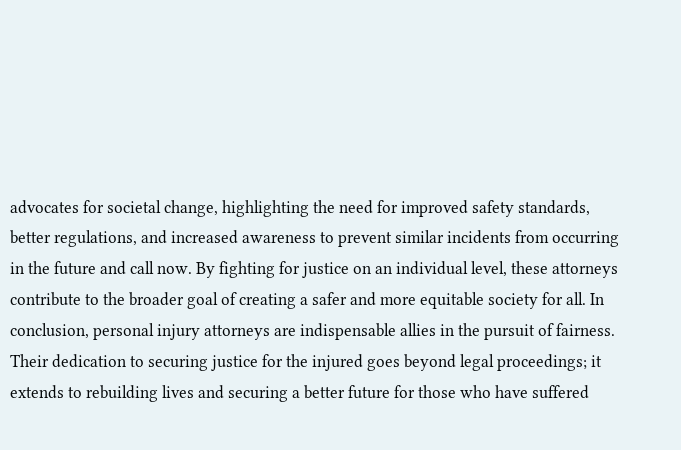advocates for societal change, highlighting the need for improved safety standards, better regulations, and increased awareness to prevent similar incidents from occurring in the future and call now. By fighting for justice on an individual level, these attorneys contribute to the broader goal of creating a safer and more equitable society for all. In conclusion, personal injury attorneys are indispensable allies in the pursuit of fairness. Their dedication to securing justice for the injured goes beyond legal proceedings; it extends to rebuilding lives and securing a better future for those who have suffered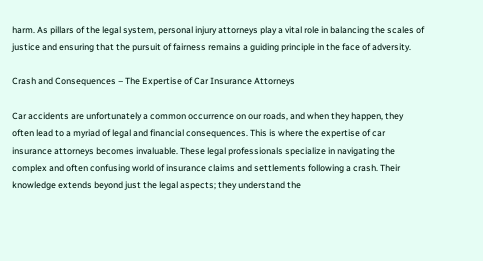harm. As pillars of the legal system, personal injury attorneys play a vital role in balancing the scales of justice and ensuring that the pursuit of fairness remains a guiding principle in the face of adversity.

Crash and Consequences – The Expertise of Car Insurance Attorneys

Car accidents are unfortunately a common occurrence on our roads, and when they happen, they often lead to a myriad of legal and financial consequences. This is where the expertise of car insurance attorneys becomes invaluable. These legal professionals specialize in navigating the complex and often confusing world of insurance claims and settlements following a crash. Their knowledge extends beyond just the legal aspects; they understand the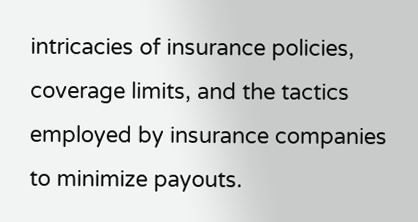intricacies of insurance policies, coverage limits, and the tactics employed by insurance companies to minimize payouts.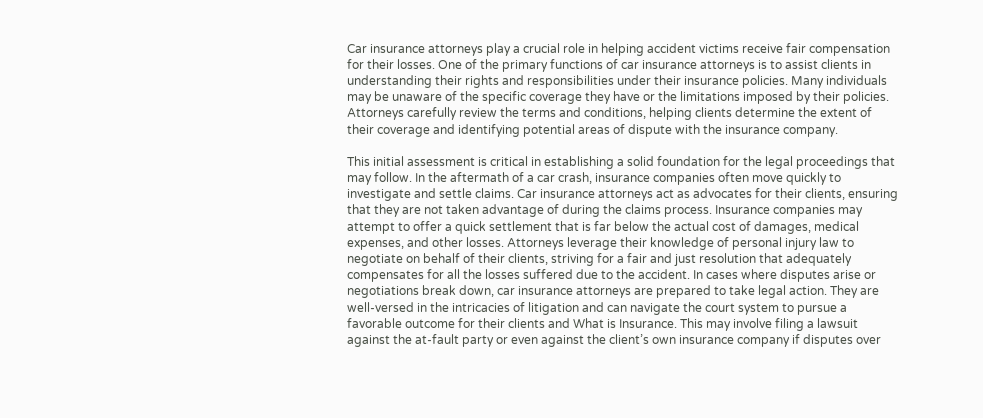Car insurance attorneys play a crucial role in helping accident victims receive fair compensation for their losses. One of the primary functions of car insurance attorneys is to assist clients in understanding their rights and responsibilities under their insurance policies. Many individuals may be unaware of the specific coverage they have or the limitations imposed by their policies. Attorneys carefully review the terms and conditions, helping clients determine the extent of their coverage and identifying potential areas of dispute with the insurance company.

This initial assessment is critical in establishing a solid foundation for the legal proceedings that may follow. In the aftermath of a car crash, insurance companies often move quickly to investigate and settle claims. Car insurance attorneys act as advocates for their clients, ensuring that they are not taken advantage of during the claims process. Insurance companies may attempt to offer a quick settlement that is far below the actual cost of damages, medical expenses, and other losses. Attorneys leverage their knowledge of personal injury law to negotiate on behalf of their clients, striving for a fair and just resolution that adequately compensates for all the losses suffered due to the accident. In cases where disputes arise or negotiations break down, car insurance attorneys are prepared to take legal action. They are well-versed in the intricacies of litigation and can navigate the court system to pursue a favorable outcome for their clients and What is Insurance. This may involve filing a lawsuit against the at-fault party or even against the client’s own insurance company if disputes over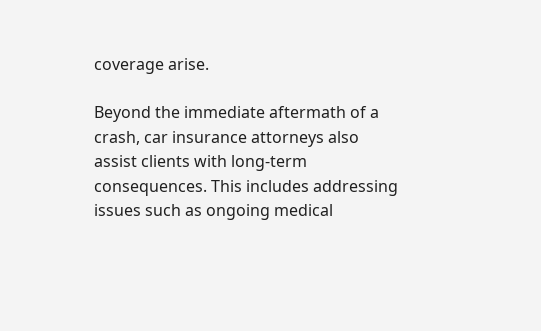coverage arise.

Beyond the immediate aftermath of a crash, car insurance attorneys also assist clients with long-term consequences. This includes addressing issues such as ongoing medical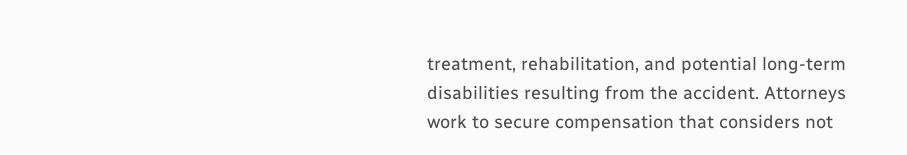treatment, rehabilitation, and potential long-term disabilities resulting from the accident. Attorneys work to secure compensation that considers not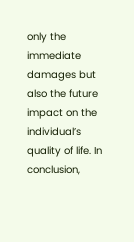only the immediate damages but also the future impact on the individual’s quality of life. In conclusion,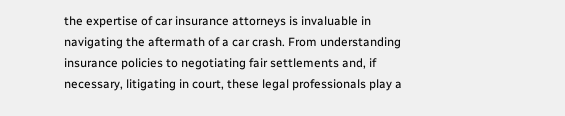the expertise of car insurance attorneys is invaluable in navigating the aftermath of a car crash. From understanding insurance policies to negotiating fair settlements and, if necessary, litigating in court, these legal professionals play a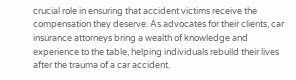crucial role in ensuring that accident victims receive the compensation they deserve. As advocates for their clients, car insurance attorneys bring a wealth of knowledge and experience to the table, helping individuals rebuild their lives after the trauma of a car accident.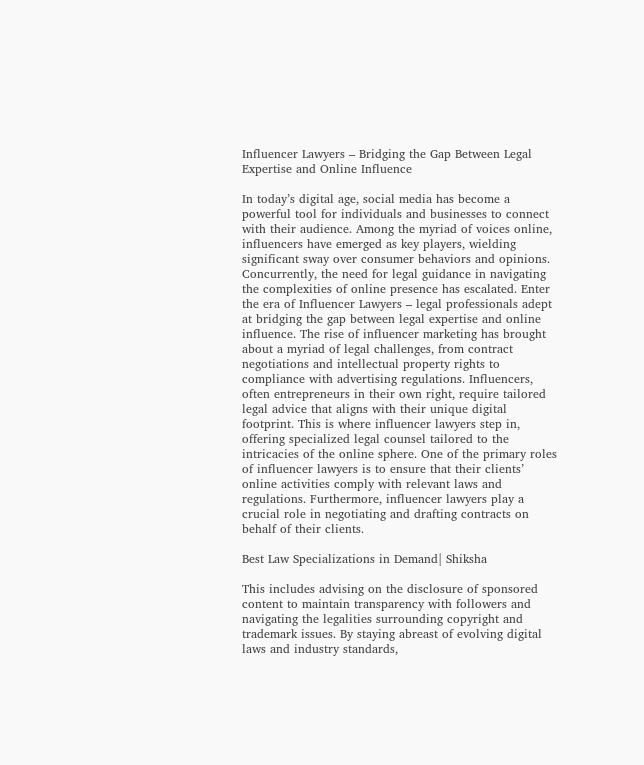Influencer Lawyers – Bridging the Gap Between Legal Expertise and Online Influence

In today’s digital age, social media has become a powerful tool for individuals and businesses to connect with their audience. Among the myriad of voices online, influencers have emerged as key players, wielding significant sway over consumer behaviors and opinions. Concurrently, the need for legal guidance in navigating the complexities of online presence has escalated. Enter the era of Influencer Lawyers – legal professionals adept at bridging the gap between legal expertise and online influence. The rise of influencer marketing has brought about a myriad of legal challenges, from contract negotiations and intellectual property rights to compliance with advertising regulations. Influencers, often entrepreneurs in their own right, require tailored legal advice that aligns with their unique digital footprint. This is where influencer lawyers step in, offering specialized legal counsel tailored to the intricacies of the online sphere. One of the primary roles of influencer lawyers is to ensure that their clients’ online activities comply with relevant laws and regulations. Furthermore, influencer lawyers play a crucial role in negotiating and drafting contracts on behalf of their clients.

Best Law Specializations in Demand| Shiksha

This includes advising on the disclosure of sponsored content to maintain transparency with followers and navigating the legalities surrounding copyright and trademark issues. By staying abreast of evolving digital laws and industry standards,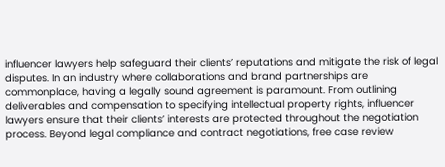influencer lawyers help safeguard their clients’ reputations and mitigate the risk of legal disputes. In an industry where collaborations and brand partnerships are commonplace, having a legally sound agreement is paramount. From outlining deliverables and compensation to specifying intellectual property rights, influencer lawyers ensure that their clients’ interests are protected throughout the negotiation process. Beyond legal compliance and contract negotiations, free case review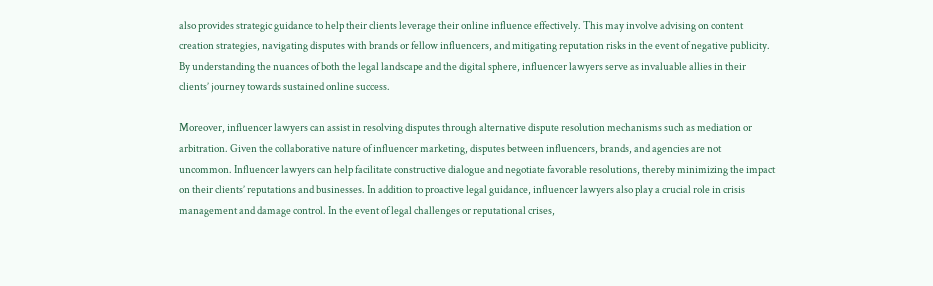also provides strategic guidance to help their clients leverage their online influence effectively. This may involve advising on content creation strategies, navigating disputes with brands or fellow influencers, and mitigating reputation risks in the event of negative publicity. By understanding the nuances of both the legal landscape and the digital sphere, influencer lawyers serve as invaluable allies in their clients’ journey towards sustained online success.

Moreover, influencer lawyers can assist in resolving disputes through alternative dispute resolution mechanisms such as mediation or arbitration. Given the collaborative nature of influencer marketing, disputes between influencers, brands, and agencies are not uncommon. Influencer lawyers can help facilitate constructive dialogue and negotiate favorable resolutions, thereby minimizing the impact on their clients’ reputations and businesses. In addition to proactive legal guidance, influencer lawyers also play a crucial role in crisis management and damage control. In the event of legal challenges or reputational crises,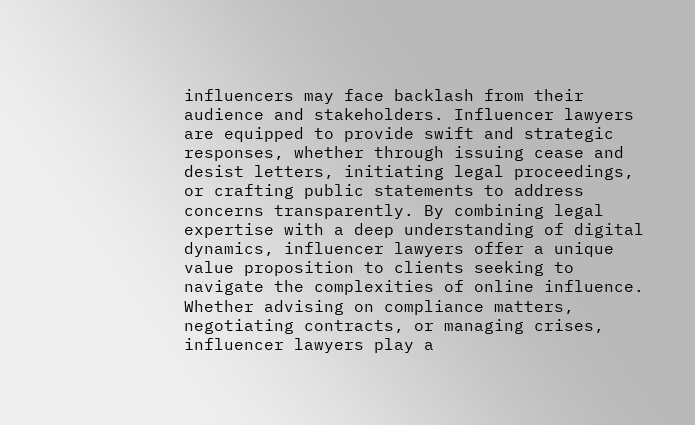influencers may face backlash from their audience and stakeholders. Influencer lawyers are equipped to provide swift and strategic responses, whether through issuing cease and desist letters, initiating legal proceedings, or crafting public statements to address concerns transparently. By combining legal expertise with a deep understanding of digital dynamics, influencer lawyers offer a unique value proposition to clients seeking to navigate the complexities of online influence. Whether advising on compliance matters, negotiating contracts, or managing crises, influencer lawyers play a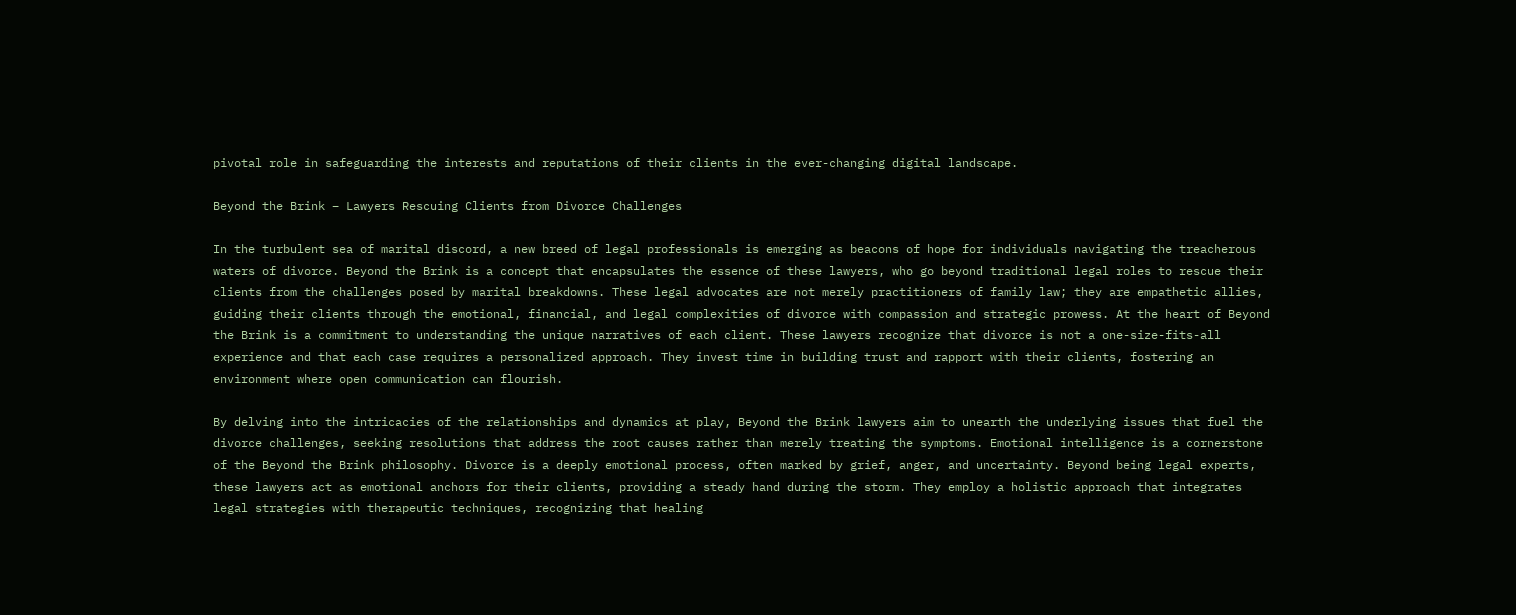pivotal role in safeguarding the interests and reputations of their clients in the ever-changing digital landscape.

Beyond the Brink – Lawyers Rescuing Clients from Divorce Challenges

In the turbulent sea of marital discord, a new breed of legal professionals is emerging as beacons of hope for individuals navigating the treacherous waters of divorce. Beyond the Brink is a concept that encapsulates the essence of these lawyers, who go beyond traditional legal roles to rescue their clients from the challenges posed by marital breakdowns. These legal advocates are not merely practitioners of family law; they are empathetic allies, guiding their clients through the emotional, financial, and legal complexities of divorce with compassion and strategic prowess. At the heart of Beyond the Brink is a commitment to understanding the unique narratives of each client. These lawyers recognize that divorce is not a one-size-fits-all experience and that each case requires a personalized approach. They invest time in building trust and rapport with their clients, fostering an environment where open communication can flourish.

By delving into the intricacies of the relationships and dynamics at play, Beyond the Brink lawyers aim to unearth the underlying issues that fuel the divorce challenges, seeking resolutions that address the root causes rather than merely treating the symptoms. Emotional intelligence is a cornerstone of the Beyond the Brink philosophy. Divorce is a deeply emotional process, often marked by grief, anger, and uncertainty. Beyond being legal experts, these lawyers act as emotional anchors for their clients, providing a steady hand during the storm. They employ a holistic approach that integrates legal strategies with therapeutic techniques, recognizing that healing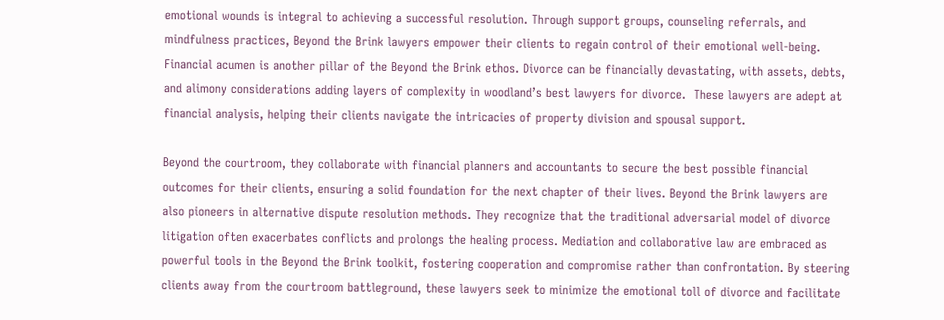emotional wounds is integral to achieving a successful resolution. Through support groups, counseling referrals, and mindfulness practices, Beyond the Brink lawyers empower their clients to regain control of their emotional well-being. Financial acumen is another pillar of the Beyond the Brink ethos. Divorce can be financially devastating, with assets, debts, and alimony considerations adding layers of complexity in woodland’s best lawyers for divorce.  These lawyers are adept at financial analysis, helping their clients navigate the intricacies of property division and spousal support.

Beyond the courtroom, they collaborate with financial planners and accountants to secure the best possible financial outcomes for their clients, ensuring a solid foundation for the next chapter of their lives. Beyond the Brink lawyers are also pioneers in alternative dispute resolution methods. They recognize that the traditional adversarial model of divorce litigation often exacerbates conflicts and prolongs the healing process. Mediation and collaborative law are embraced as powerful tools in the Beyond the Brink toolkit, fostering cooperation and compromise rather than confrontation. By steering clients away from the courtroom battleground, these lawyers seek to minimize the emotional toll of divorce and facilitate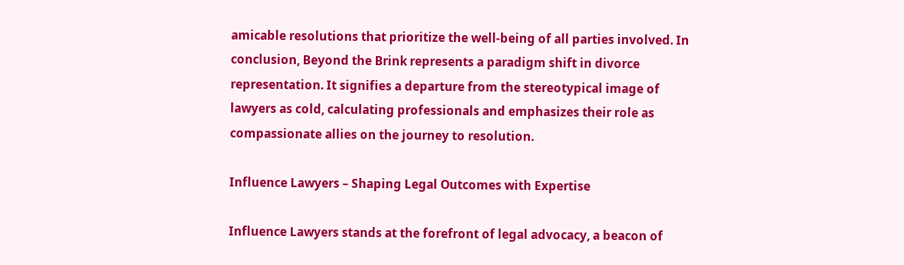amicable resolutions that prioritize the well-being of all parties involved. In conclusion, Beyond the Brink represents a paradigm shift in divorce representation. It signifies a departure from the stereotypical image of lawyers as cold, calculating professionals and emphasizes their role as compassionate allies on the journey to resolution.

Influence Lawyers – Shaping Legal Outcomes with Expertise

Influence Lawyers stands at the forefront of legal advocacy, a beacon of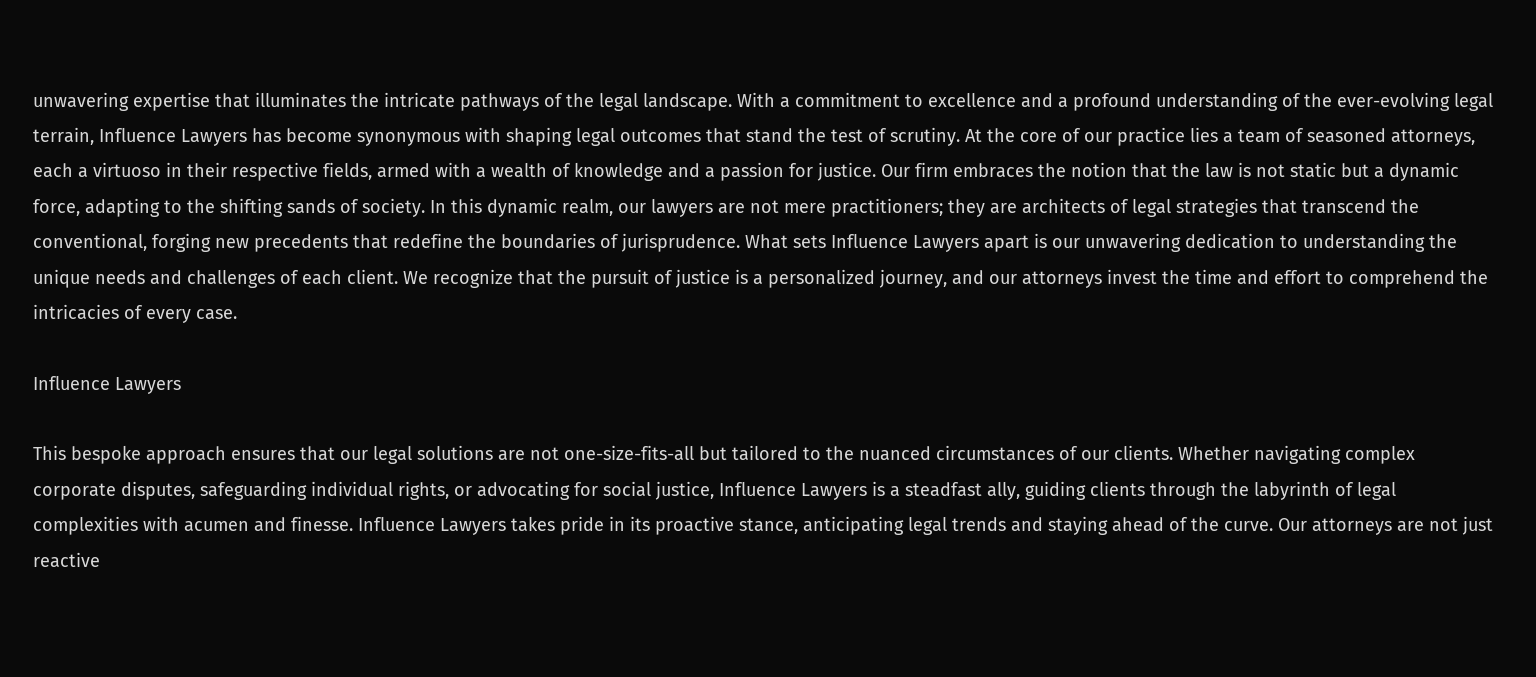unwavering expertise that illuminates the intricate pathways of the legal landscape. With a commitment to excellence and a profound understanding of the ever-evolving legal terrain, Influence Lawyers has become synonymous with shaping legal outcomes that stand the test of scrutiny. At the core of our practice lies a team of seasoned attorneys, each a virtuoso in their respective fields, armed with a wealth of knowledge and a passion for justice. Our firm embraces the notion that the law is not static but a dynamic force, adapting to the shifting sands of society. In this dynamic realm, our lawyers are not mere practitioners; they are architects of legal strategies that transcend the conventional, forging new precedents that redefine the boundaries of jurisprudence. What sets Influence Lawyers apart is our unwavering dedication to understanding the unique needs and challenges of each client. We recognize that the pursuit of justice is a personalized journey, and our attorneys invest the time and effort to comprehend the intricacies of every case.

Influence Lawyers

This bespoke approach ensures that our legal solutions are not one-size-fits-all but tailored to the nuanced circumstances of our clients. Whether navigating complex corporate disputes, safeguarding individual rights, or advocating for social justice, Influence Lawyers is a steadfast ally, guiding clients through the labyrinth of legal complexities with acumen and finesse. Influence Lawyers takes pride in its proactive stance, anticipating legal trends and staying ahead of the curve. Our attorneys are not just reactive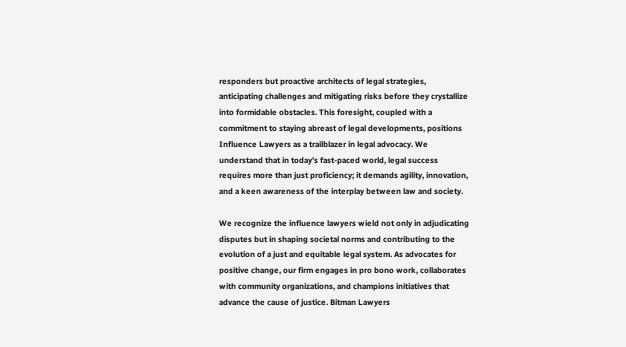responders but proactive architects of legal strategies, anticipating challenges and mitigating risks before they crystallize into formidable obstacles. This foresight, coupled with a commitment to staying abreast of legal developments, positions Influence Lawyers as a trailblazer in legal advocacy. We understand that in today’s fast-paced world, legal success requires more than just proficiency; it demands agility, innovation, and a keen awareness of the interplay between law and society.

We recognize the influence lawyers wield not only in adjudicating disputes but in shaping societal norms and contributing to the evolution of a just and equitable legal system. As advocates for positive change, our firm engages in pro bono work, collaborates with community organizations, and champions initiatives that advance the cause of justice. Bitman Lawyers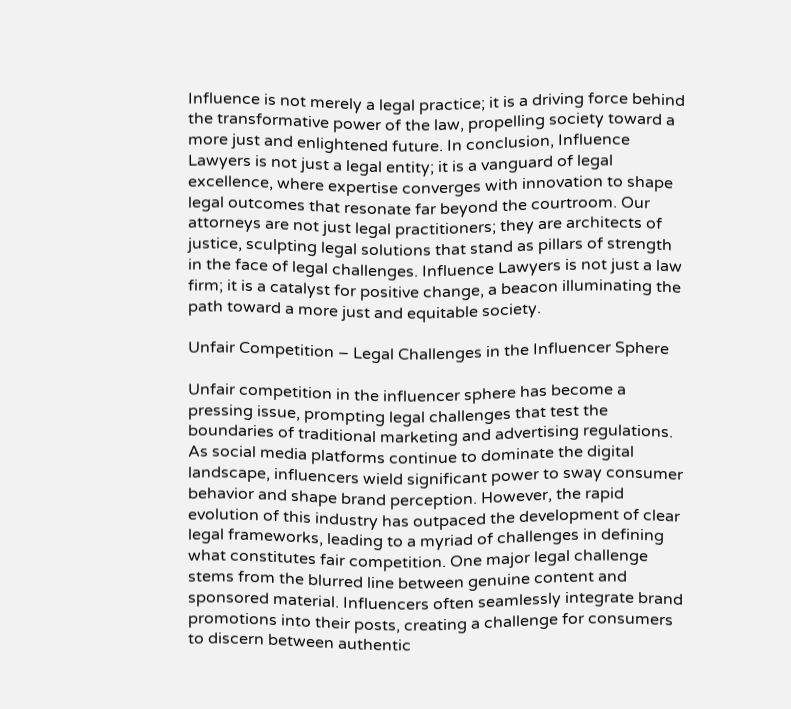Influence is not merely a legal practice; it is a driving force behind the transformative power of the law, propelling society toward a more just and enlightened future. In conclusion, Influence Lawyers is not just a legal entity; it is a vanguard of legal excellence, where expertise converges with innovation to shape legal outcomes that resonate far beyond the courtroom. Our attorneys are not just legal practitioners; they are architects of justice, sculpting legal solutions that stand as pillars of strength in the face of legal challenges. Influence Lawyers is not just a law firm; it is a catalyst for positive change, a beacon illuminating the path toward a more just and equitable society.

Unfair Competition – Legal Challenges in the Influencer Sphere

Unfair competition in the influencer sphere has become a pressing issue, prompting legal challenges that test the boundaries of traditional marketing and advertising regulations. As social media platforms continue to dominate the digital landscape, influencers wield significant power to sway consumer behavior and shape brand perception. However, the rapid evolution of this industry has outpaced the development of clear legal frameworks, leading to a myriad of challenges in defining what constitutes fair competition. One major legal challenge stems from the blurred line between genuine content and sponsored material. Influencers often seamlessly integrate brand promotions into their posts, creating a challenge for consumers to discern between authentic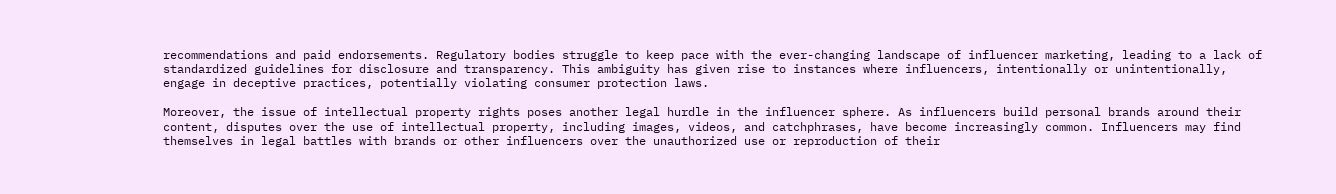recommendations and paid endorsements. Regulatory bodies struggle to keep pace with the ever-changing landscape of influencer marketing, leading to a lack of standardized guidelines for disclosure and transparency. This ambiguity has given rise to instances where influencers, intentionally or unintentionally, engage in deceptive practices, potentially violating consumer protection laws.

Moreover, the issue of intellectual property rights poses another legal hurdle in the influencer sphere. As influencers build personal brands around their content, disputes over the use of intellectual property, including images, videos, and catchphrases, have become increasingly common. Influencers may find themselves in legal battles with brands or other influencers over the unauthorized use or reproduction of their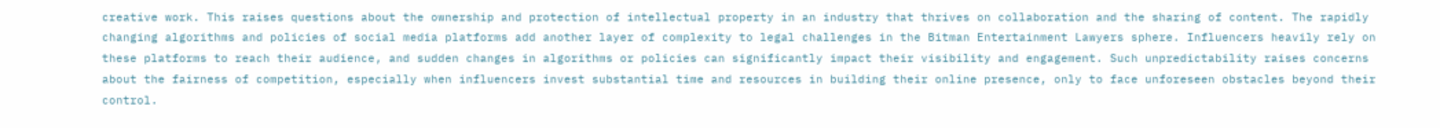creative work. This raises questions about the ownership and protection of intellectual property in an industry that thrives on collaboration and the sharing of content. The rapidly changing algorithms and policies of social media platforms add another layer of complexity to legal challenges in the Bitman Entertainment Lawyers sphere. Influencers heavily rely on these platforms to reach their audience, and sudden changes in algorithms or policies can significantly impact their visibility and engagement. Such unpredictability raises concerns about the fairness of competition, especially when influencers invest substantial time and resources in building their online presence, only to face unforeseen obstacles beyond their control.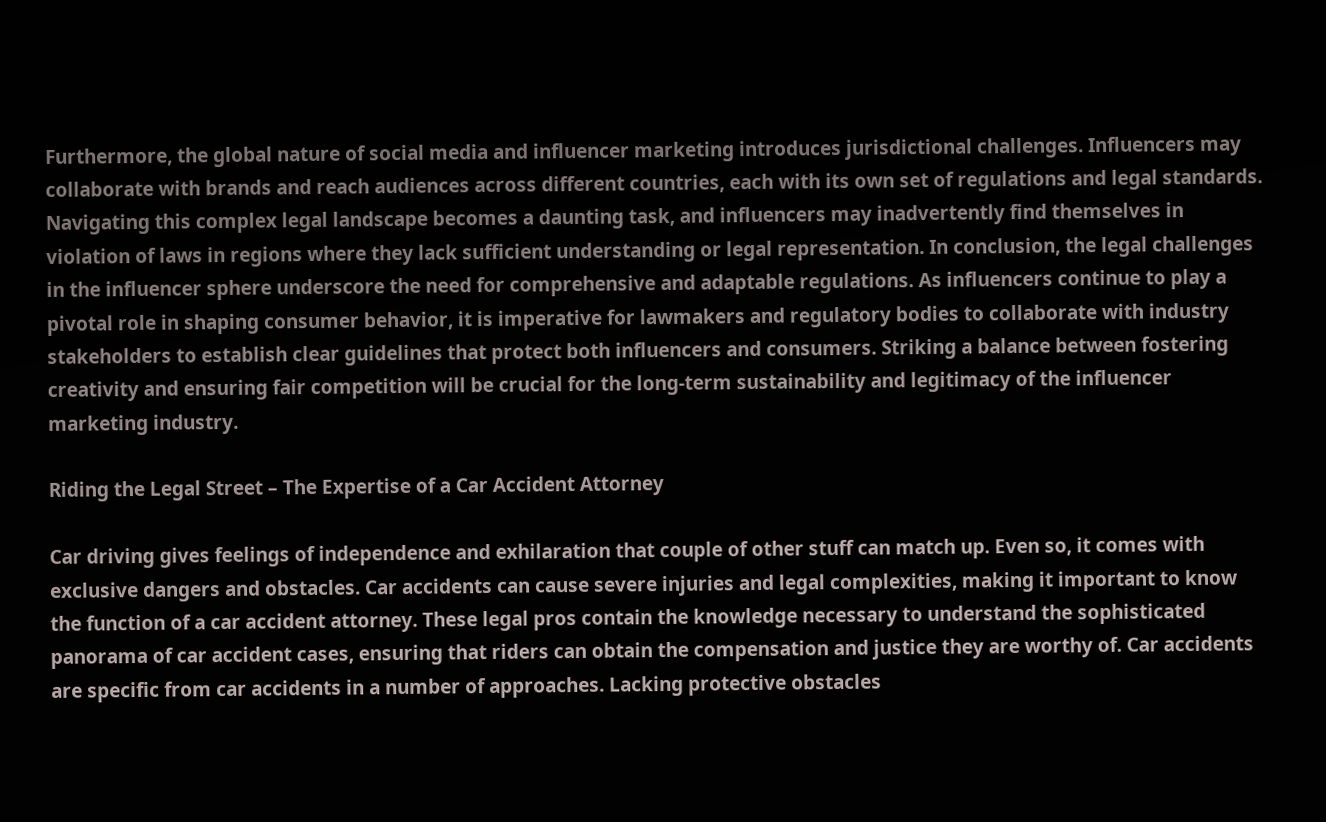Furthermore, the global nature of social media and influencer marketing introduces jurisdictional challenges. Influencers may collaborate with brands and reach audiences across different countries, each with its own set of regulations and legal standards. Navigating this complex legal landscape becomes a daunting task, and influencers may inadvertently find themselves in violation of laws in regions where they lack sufficient understanding or legal representation. In conclusion, the legal challenges in the influencer sphere underscore the need for comprehensive and adaptable regulations. As influencers continue to play a pivotal role in shaping consumer behavior, it is imperative for lawmakers and regulatory bodies to collaborate with industry stakeholders to establish clear guidelines that protect both influencers and consumers. Striking a balance between fostering creativity and ensuring fair competition will be crucial for the long-term sustainability and legitimacy of the influencer marketing industry.

Riding the Legal Street – The Expertise of a Car Accident Attorney

Car driving gives feelings of independence and exhilaration that couple of other stuff can match up. Even so, it comes with exclusive dangers and obstacles. Car accidents can cause severe injuries and legal complexities, making it important to know the function of a car accident attorney. These legal pros contain the knowledge necessary to understand the sophisticated panorama of car accident cases, ensuring that riders can obtain the compensation and justice they are worthy of. Car accidents are specific from car accidents in a number of approaches. Lacking protective obstacles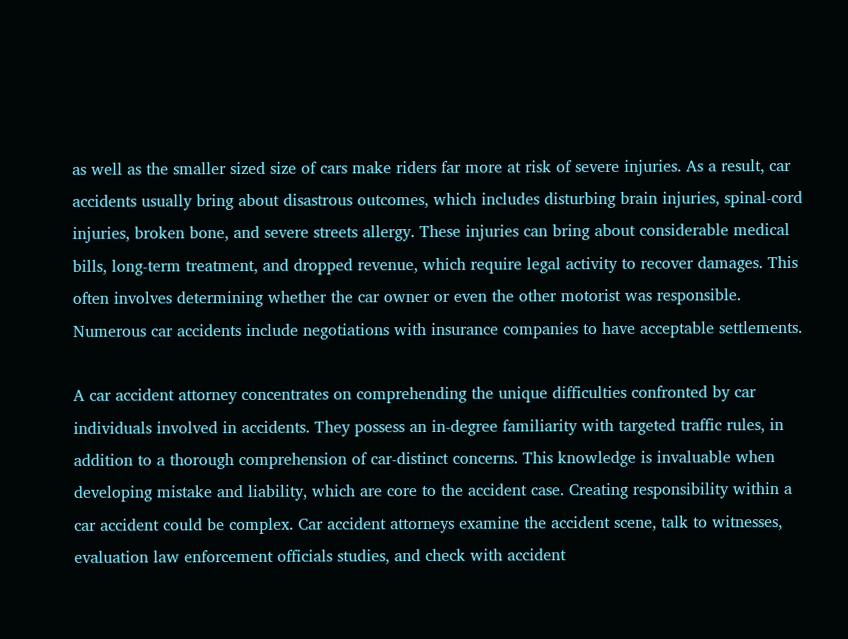as well as the smaller sized size of cars make riders far more at risk of severe injuries. As a result, car accidents usually bring about disastrous outcomes, which includes disturbing brain injuries, spinal-cord injuries, broken bone, and severe streets allergy. These injuries can bring about considerable medical bills, long-term treatment, and dropped revenue, which require legal activity to recover damages. This often involves determining whether the car owner or even the other motorist was responsible. Numerous car accidents include negotiations with insurance companies to have acceptable settlements.

A car accident attorney concentrates on comprehending the unique difficulties confronted by car individuals involved in accidents. They possess an in-degree familiarity with targeted traffic rules, in addition to a thorough comprehension of car-distinct concerns. This knowledge is invaluable when developing mistake and liability, which are core to the accident case. Creating responsibility within a car accident could be complex. Car accident attorneys examine the accident scene, talk to witnesses, evaluation law enforcement officials studies, and check with accident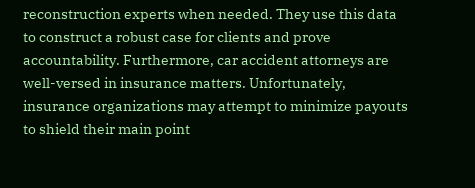reconstruction experts when needed. They use this data to construct a robust case for clients and prove accountability. Furthermore, car accident attorneys are well-versed in insurance matters. Unfortunately, insurance organizations may attempt to minimize payouts to shield their main point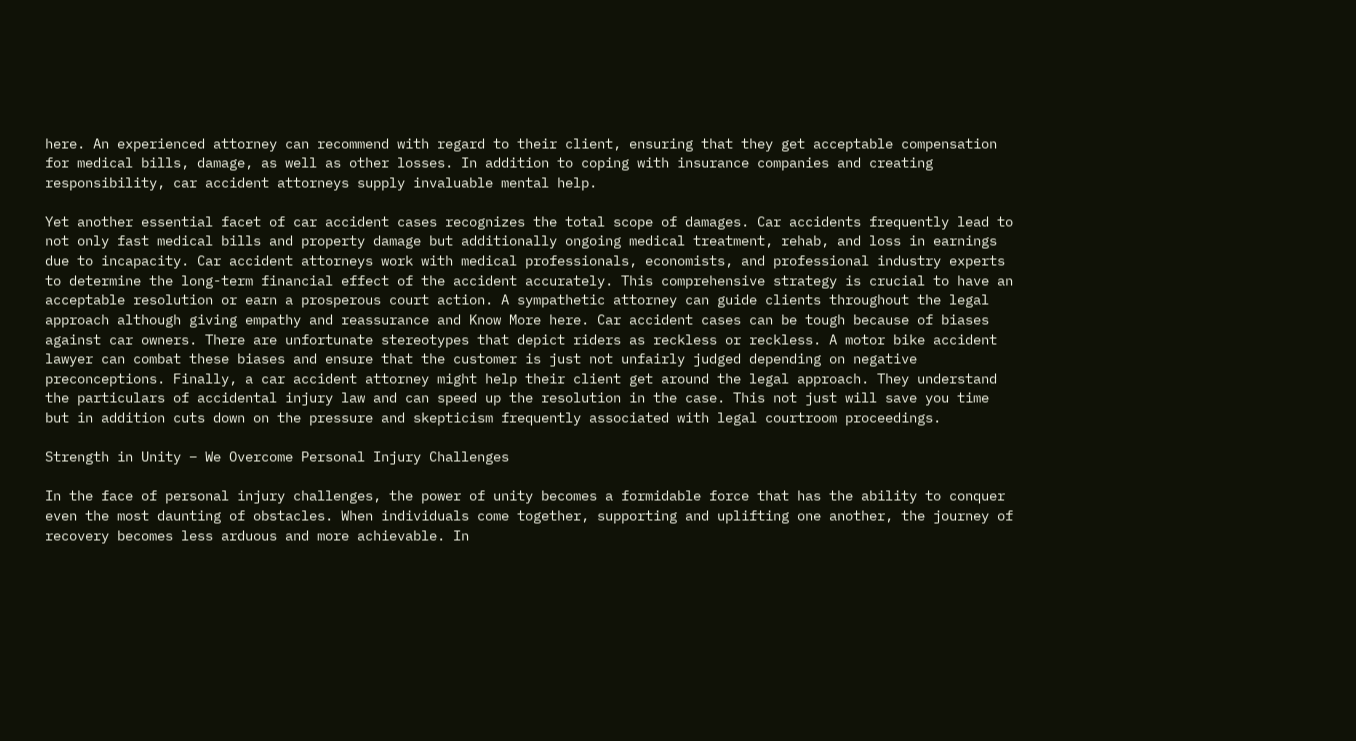here. An experienced attorney can recommend with regard to their client, ensuring that they get acceptable compensation for medical bills, damage, as well as other losses. In addition to coping with insurance companies and creating responsibility, car accident attorneys supply invaluable mental help.

Yet another essential facet of car accident cases recognizes the total scope of damages. Car accidents frequently lead to not only fast medical bills and property damage but additionally ongoing medical treatment, rehab, and loss in earnings due to incapacity. Car accident attorneys work with medical professionals, economists, and professional industry experts to determine the long-term financial effect of the accident accurately. This comprehensive strategy is crucial to have an acceptable resolution or earn a prosperous court action. A sympathetic attorney can guide clients throughout the legal approach although giving empathy and reassurance and Know More here. Car accident cases can be tough because of biases against car owners. There are unfortunate stereotypes that depict riders as reckless or reckless. A motor bike accident lawyer can combat these biases and ensure that the customer is just not unfairly judged depending on negative preconceptions. Finally, a car accident attorney might help their client get around the legal approach. They understand the particulars of accidental injury law and can speed up the resolution in the case. This not just will save you time but in addition cuts down on the pressure and skepticism frequently associated with legal courtroom proceedings.

Strength in Unity – We Overcome Personal Injury Challenges

In the face of personal injury challenges, the power of unity becomes a formidable force that has the ability to conquer even the most daunting of obstacles. When individuals come together, supporting and uplifting one another, the journey of recovery becomes less arduous and more achievable. In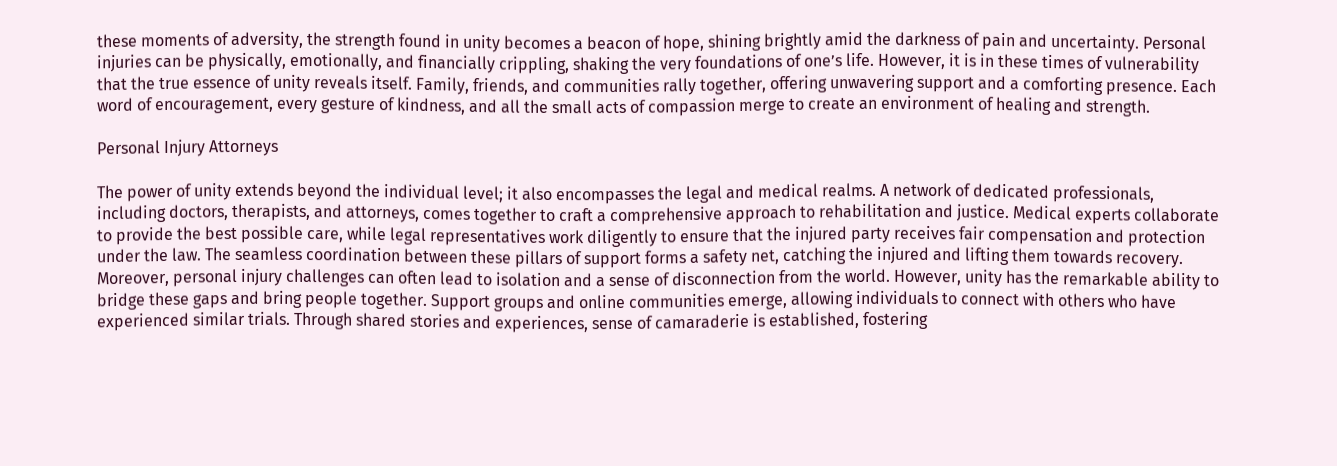these moments of adversity, the strength found in unity becomes a beacon of hope, shining brightly amid the darkness of pain and uncertainty. Personal injuries can be physically, emotionally, and financially crippling, shaking the very foundations of one’s life. However, it is in these times of vulnerability that the true essence of unity reveals itself. Family, friends, and communities rally together, offering unwavering support and a comforting presence. Each word of encouragement, every gesture of kindness, and all the small acts of compassion merge to create an environment of healing and strength.

Personal Injury Attorneys

The power of unity extends beyond the individual level; it also encompasses the legal and medical realms. A network of dedicated professionals, including doctors, therapists, and attorneys, comes together to craft a comprehensive approach to rehabilitation and justice. Medical experts collaborate to provide the best possible care, while legal representatives work diligently to ensure that the injured party receives fair compensation and protection under the law. The seamless coordination between these pillars of support forms a safety net, catching the injured and lifting them towards recovery. Moreover, personal injury challenges can often lead to isolation and a sense of disconnection from the world. However, unity has the remarkable ability to bridge these gaps and bring people together. Support groups and online communities emerge, allowing individuals to connect with others who have experienced similar trials. Through shared stories and experiences, sense of camaraderie is established, fostering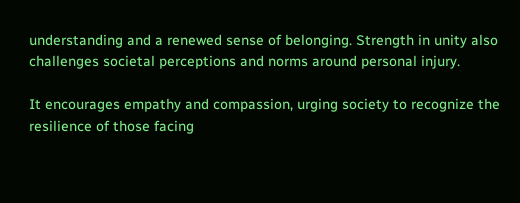understanding and a renewed sense of belonging. Strength in unity also challenges societal perceptions and norms around personal injury.

It encourages empathy and compassion, urging society to recognize the resilience of those facing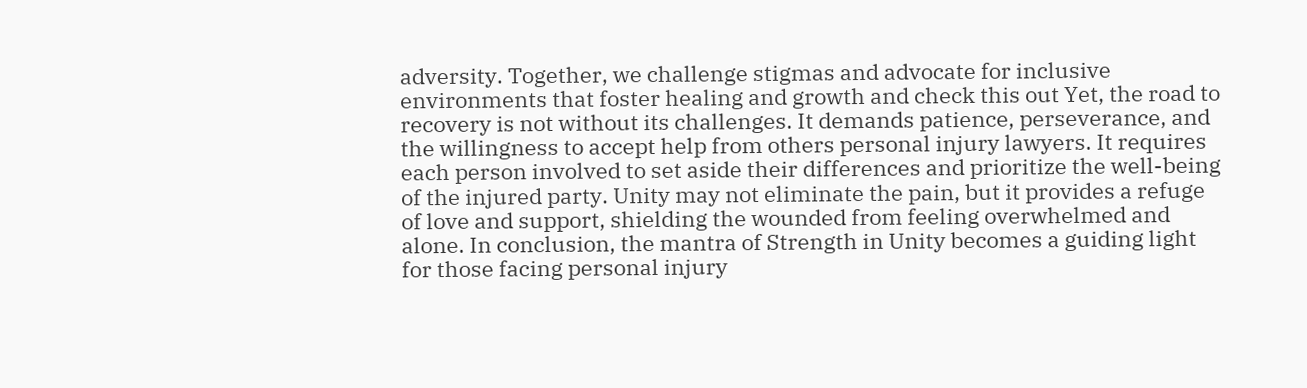adversity. Together, we challenge stigmas and advocate for inclusive environments that foster healing and growth and check this out Yet, the road to recovery is not without its challenges. It demands patience, perseverance, and the willingness to accept help from others personal injury lawyers. It requires each person involved to set aside their differences and prioritize the well-being of the injured party. Unity may not eliminate the pain, but it provides a refuge of love and support, shielding the wounded from feeling overwhelmed and alone. In conclusion, the mantra of Strength in Unity becomes a guiding light for those facing personal injury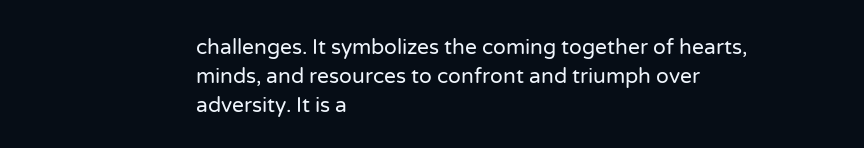challenges. It symbolizes the coming together of hearts, minds, and resources to confront and triumph over adversity. It is a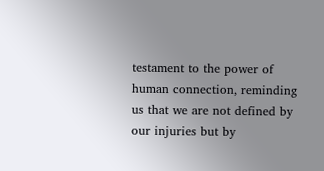testament to the power of human connection, reminding us that we are not defined by our injuries but by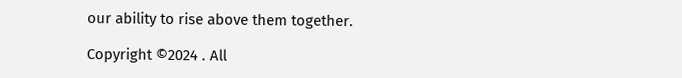our ability to rise above them together.

Copyright ©2024 . All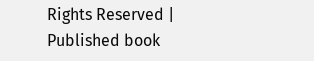Rights Reserved | Published book